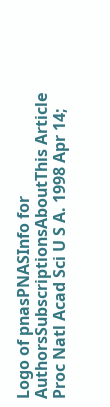Logo of pnasPNASInfo for AuthorsSubscriptionsAboutThis Article
Proc Natl Acad Sci U S A. 1998 Apr 14;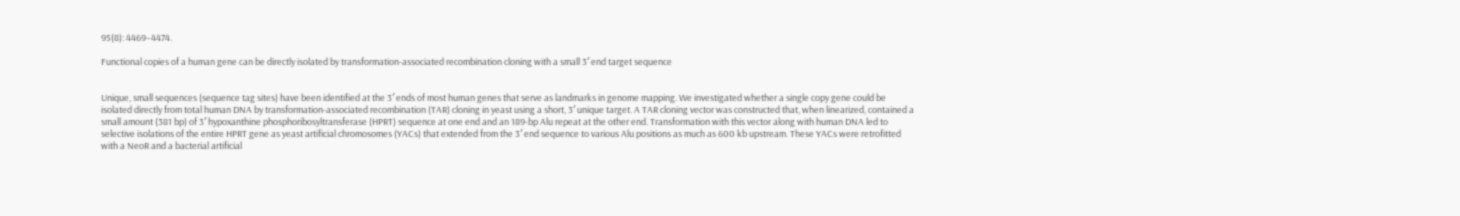95(8): 4469–4474.

Functional copies of a human gene can be directly isolated by transformation-associated recombination cloning with a small 3′ end target sequence


Unique, small sequences (sequence tag sites) have been identified at the 3′ ends of most human genes that serve as landmarks in genome mapping. We investigated whether a single copy gene could be isolated directly from total human DNA by transformation-associated recombination (TAR) cloning in yeast using a short, 3′ unique target. A TAR cloning vector was constructed that, when linearized, contained a small amount (381 bp) of 3′ hypoxanthine phosphoribosyltransferase (HPRT) sequence at one end and an 189-bp Alu repeat at the other end. Transformation with this vector along with human DNA led to selective isolations of the entire HPRT gene as yeast artificial chromosomes (YACs) that extended from the 3′ end sequence to various Alu positions as much as 600 kb upstream. These YACs were retrofitted with a NeoR and a bacterial artificial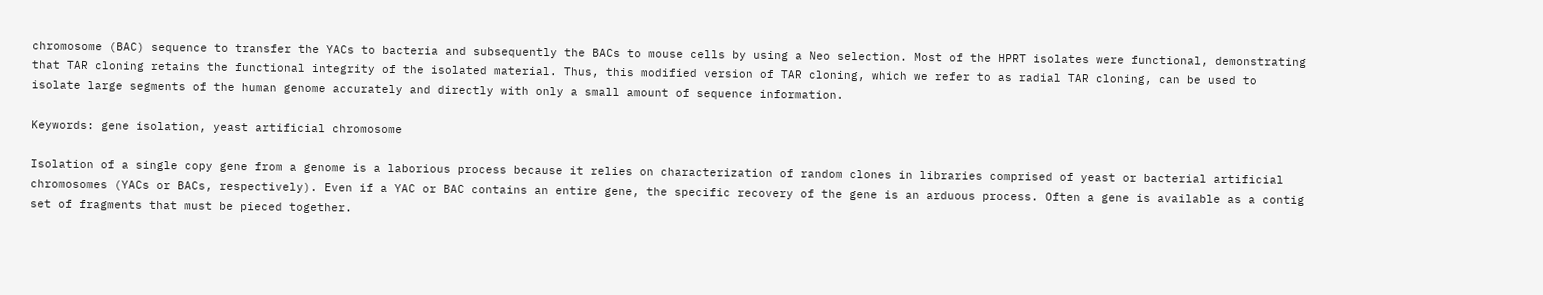chromosome (BAC) sequence to transfer the YACs to bacteria and subsequently the BACs to mouse cells by using a Neo selection. Most of the HPRT isolates were functional, demonstrating that TAR cloning retains the functional integrity of the isolated material. Thus, this modified version of TAR cloning, which we refer to as radial TAR cloning, can be used to isolate large segments of the human genome accurately and directly with only a small amount of sequence information.

Keywords: gene isolation, yeast artificial chromosome

Isolation of a single copy gene from a genome is a laborious process because it relies on characterization of random clones in libraries comprised of yeast or bacterial artificial chromosomes (YACs or BACs, respectively). Even if a YAC or BAC contains an entire gene, the specific recovery of the gene is an arduous process. Often a gene is available as a contig set of fragments that must be pieced together.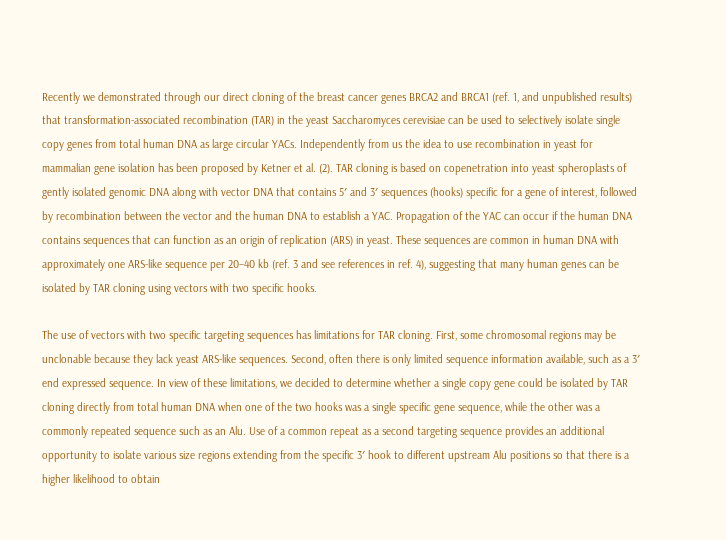Recently we demonstrated through our direct cloning of the breast cancer genes BRCA2 and BRCA1 (ref. 1, and unpublished results) that transformation-associated recombination (TAR) in the yeast Saccharomyces cerevisiae can be used to selectively isolate single copy genes from total human DNA as large circular YACs. Independently from us the idea to use recombination in yeast for mammalian gene isolation has been proposed by Ketner et al. (2). TAR cloning is based on copenetration into yeast spheroplasts of gently isolated genomic DNA along with vector DNA that contains 5′ and 3′ sequences (hooks) specific for a gene of interest, followed by recombination between the vector and the human DNA to establish a YAC. Propagation of the YAC can occur if the human DNA contains sequences that can function as an origin of replication (ARS) in yeast. These sequences are common in human DNA with approximately one ARS-like sequence per 20–40 kb (ref. 3 and see references in ref. 4), suggesting that many human genes can be isolated by TAR cloning using vectors with two specific hooks.

The use of vectors with two specific targeting sequences has limitations for TAR cloning. First, some chromosomal regions may be unclonable because they lack yeast ARS-like sequences. Second, often there is only limited sequence information available, such as a 3′ end expressed sequence. In view of these limitations, we decided to determine whether a single copy gene could be isolated by TAR cloning directly from total human DNA when one of the two hooks was a single specific gene sequence, while the other was a commonly repeated sequence such as an Alu. Use of a common repeat as a second targeting sequence provides an additional opportunity to isolate various size regions extending from the specific 3′ hook to different upstream Alu positions so that there is a higher likelihood to obtain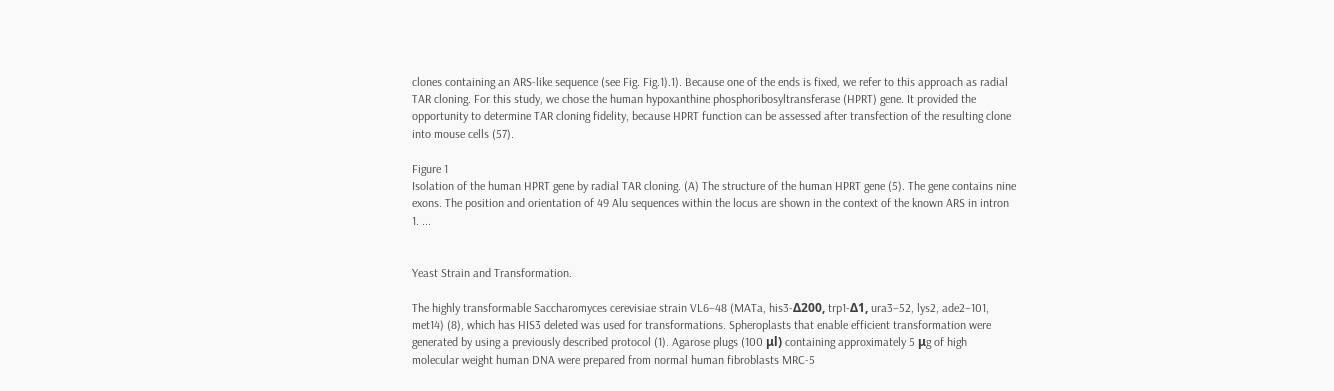clones containing an ARS-like sequence (see Fig. Fig.1).1). Because one of the ends is fixed, we refer to this approach as radial TAR cloning. For this study, we chose the human hypoxanthine phosphoribosyltransferase (HPRT) gene. It provided the opportunity to determine TAR cloning fidelity, because HPRT function can be assessed after transfection of the resulting clone into mouse cells (57).

Figure 1
Isolation of the human HPRT gene by radial TAR cloning. (A) The structure of the human HPRT gene (5). The gene contains nine exons. The position and orientation of 49 Alu sequences within the locus are shown in the context of the known ARS in intron 1. ...


Yeast Strain and Transformation.

The highly transformable Saccharomyces cerevisiae strain VL6–48 (MATa, his3-Δ200, trp1-Δ1, ura3–52, lys2, ade2–101, met14) (8), which has HIS3 deleted was used for transformations. Spheroplasts that enable efficient transformation were generated by using a previously described protocol (1). Agarose plugs (100 μl) containing approximately 5 μg of high molecular weight human DNA were prepared from normal human fibroblasts MRC-5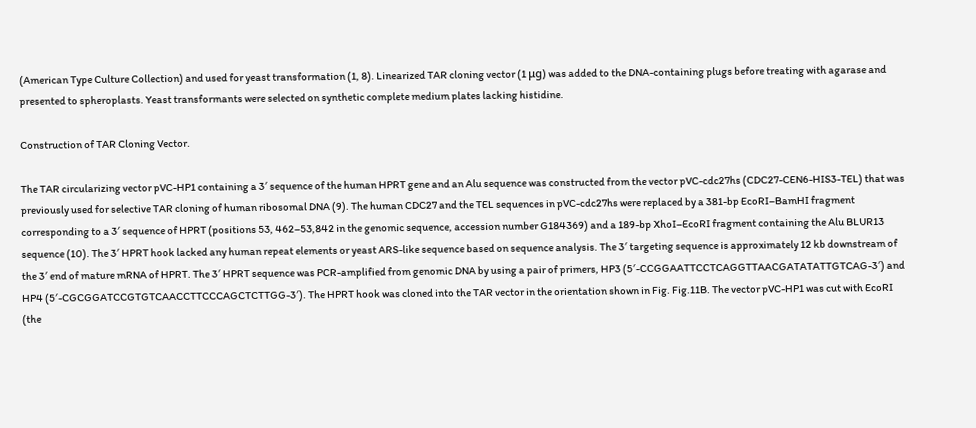(American Type Culture Collection) and used for yeast transformation (1, 8). Linearized TAR cloning vector (1 μg) was added to the DNA-containing plugs before treating with agarase and presented to spheroplasts. Yeast transformants were selected on synthetic complete medium plates lacking histidine.

Construction of TAR Cloning Vector.

The TAR circularizing vector pVC-HP1 containing a 3′ sequence of the human HPRT gene and an Alu sequence was constructed from the vector pVC-cdc27hs (CDC27-CEN6-HIS3-TEL) that was previously used for selective TAR cloning of human ribosomal DNA (9). The human CDC27 and the TEL sequences in pVC-cdc27hs were replaced by a 381-bp EcoRI–BamHI fragment corresponding to a 3′ sequence of HPRT (positions 53, 462–53,842 in the genomic sequence, accession number G184369) and a 189-bp XhoI–EcoRI fragment containing the Alu BLUR13 sequence (10). The 3′ HPRT hook lacked any human repeat elements or yeast ARS-like sequence based on sequence analysis. The 3′ targeting sequence is approximately 12 kb downstream of the 3′ end of mature mRNA of HPRT. The 3′ HPRT sequence was PCR-amplified from genomic DNA by using a pair of primers, HP3 (5′-CCGGAATTCCTCAGGTTAACGATATATTGTCAG-3′) and HP4 (5′-CGCGGATCCGTGTCAACCTTCCCAGCTCTTGG-3′). The HPRT hook was cloned into the TAR vector in the orientation shown in Fig. Fig.11B. The vector pVC-HP1 was cut with EcoRI (the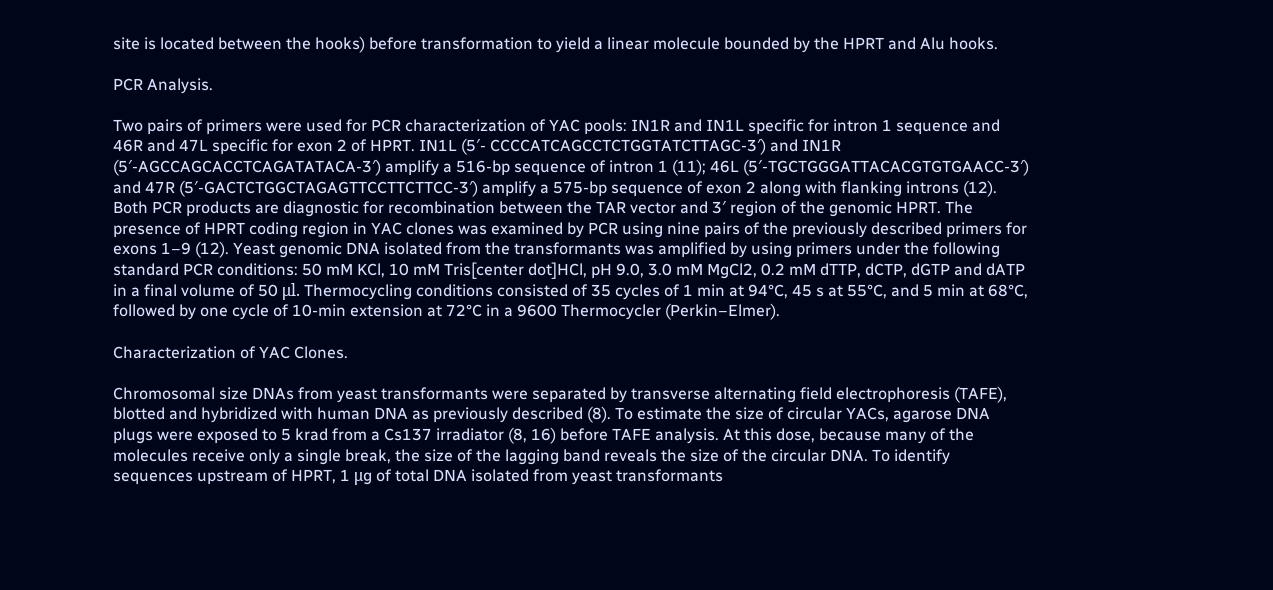site is located between the hooks) before transformation to yield a linear molecule bounded by the HPRT and Alu hooks.

PCR Analysis.

Two pairs of primers were used for PCR characterization of YAC pools: IN1R and IN1L specific for intron 1 sequence and 46R and 47L specific for exon 2 of HPRT. IN1L (5′- CCCCATCAGCCTCTGGTATCTTAGC-3′) and IN1R (5′-AGCCAGCACCTCAGATATACA-3′) amplify a 516-bp sequence of intron 1 (11); 46L (5′-TGCTGGGATTACACGTGTGAACC-3′) and 47R (5′-GACTCTGGCTAGAGTTCCTTCTTCC-3′) amplify a 575-bp sequence of exon 2 along with flanking introns (12). Both PCR products are diagnostic for recombination between the TAR vector and 3′ region of the genomic HPRT. The presence of HPRT coding region in YAC clones was examined by PCR using nine pairs of the previously described primers for exons 1–9 (12). Yeast genomic DNA isolated from the transformants was amplified by using primers under the following standard PCR conditions: 50 mM KCl, 10 mM Tris[center dot]HCl, pH 9.0, 3.0 mM MgCl2, 0.2 mM dTTP, dCTP, dGTP and dATP in a final volume of 50 μl. Thermocycling conditions consisted of 35 cycles of 1 min at 94°C, 45 s at 55°C, and 5 min at 68°C, followed by one cycle of 10-min extension at 72°C in a 9600 Thermocycler (Perkin–Elmer).

Characterization of YAC Clones.

Chromosomal size DNAs from yeast transformants were separated by transverse alternating field electrophoresis (TAFE), blotted and hybridized with human DNA as previously described (8). To estimate the size of circular YACs, agarose DNA plugs were exposed to 5 krad from a Cs137 irradiator (8, 16) before TAFE analysis. At this dose, because many of the molecules receive only a single break, the size of the lagging band reveals the size of the circular DNA. To identify sequences upstream of HPRT, 1 μg of total DNA isolated from yeast transformants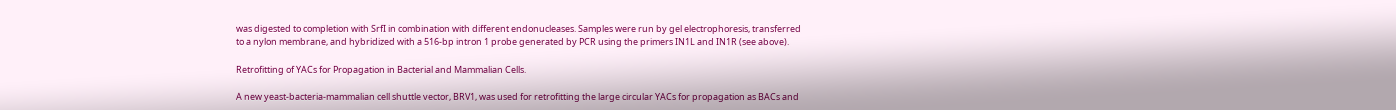was digested to completion with SrfI in combination with different endonucleases. Samples were run by gel electrophoresis, transferred to a nylon membrane, and hybridized with a 516-bp intron 1 probe generated by PCR using the primers IN1L and IN1R (see above).

Retrofitting of YACs for Propagation in Bacterial and Mammalian Cells.

A new yeast-bacteria-mammalian cell shuttle vector, BRV1, was used for retrofitting the large circular YACs for propagation as BACs and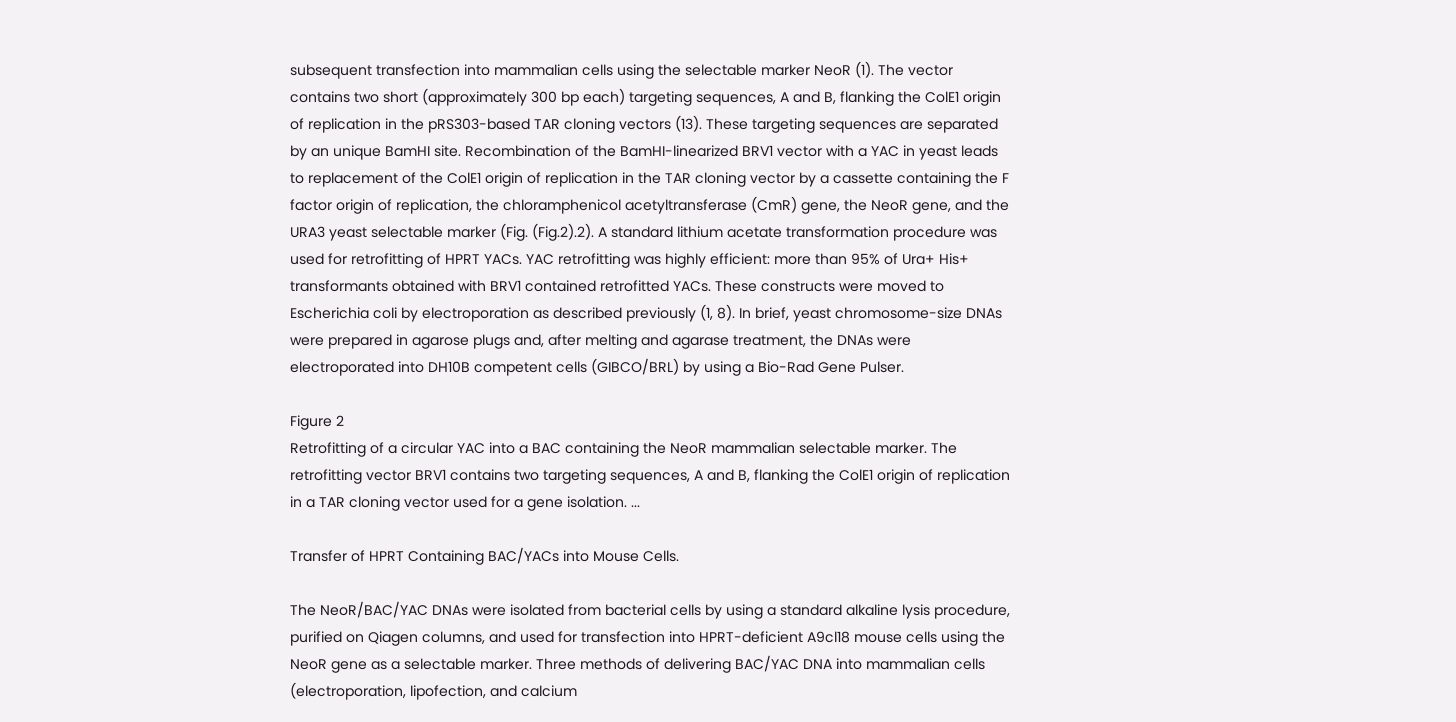subsequent transfection into mammalian cells using the selectable marker NeoR (1). The vector contains two short (approximately 300 bp each) targeting sequences, A and B, flanking the ColE1 origin of replication in the pRS303-based TAR cloning vectors (13). These targeting sequences are separated by an unique BamHI site. Recombination of the BamHI-linearized BRV1 vector with a YAC in yeast leads to replacement of the ColE1 origin of replication in the TAR cloning vector by a cassette containing the F factor origin of replication, the chloramphenicol acetyltransferase (CmR) gene, the NeoR gene, and the URA3 yeast selectable marker (Fig. (Fig.2).2). A standard lithium acetate transformation procedure was used for retrofitting of HPRT YACs. YAC retrofitting was highly efficient: more than 95% of Ura+ His+ transformants obtained with BRV1 contained retrofitted YACs. These constructs were moved to Escherichia coli by electroporation as described previously (1, 8). In brief, yeast chromosome-size DNAs were prepared in agarose plugs and, after melting and agarase treatment, the DNAs were electroporated into DH10B competent cells (GIBCO/BRL) by using a Bio-Rad Gene Pulser.

Figure 2
Retrofitting of a circular YAC into a BAC containing the NeoR mammalian selectable marker. The retrofitting vector BRV1 contains two targeting sequences, A and B, flanking the ColE1 origin of replication in a TAR cloning vector used for a gene isolation. ...

Transfer of HPRT Containing BAC/YACs into Mouse Cells.

The NeoR/BAC/YAC DNAs were isolated from bacterial cells by using a standard alkaline lysis procedure, purified on Qiagen columns, and used for transfection into HPRT-deficient A9cl18 mouse cells using the NeoR gene as a selectable marker. Three methods of delivering BAC/YAC DNA into mammalian cells (electroporation, lipofection, and calcium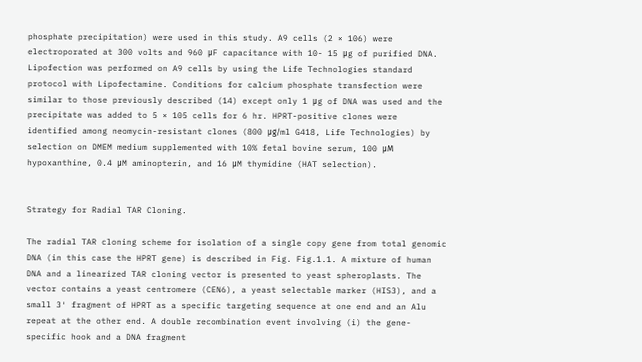phosphate precipitation) were used in this study. A9 cells (2 × 106) were electroporated at 300 volts and 960 μF capacitance with 10- 15 μg of purified DNA. Lipofection was performed on A9 cells by using the Life Technologies standard protocol with Lipofectamine. Conditions for calcium phosphate transfection were similar to those previously described (14) except only 1 μg of DNA was used and the precipitate was added to 5 × 105 cells for 6 hr. HPRT-positive clones were identified among neomycin-resistant clones (800 μg/ml G418, Life Technologies) by selection on DMEM medium supplemented with 10% fetal bovine serum, 100 μM hypoxanthine, 0.4 μM aminopterin, and 16 μM thymidine (HAT selection).


Strategy for Radial TAR Cloning.

The radial TAR cloning scheme for isolation of a single copy gene from total genomic DNA (in this case the HPRT gene) is described in Fig. Fig.1.1. A mixture of human DNA and a linearized TAR cloning vector is presented to yeast spheroplasts. The vector contains a yeast centromere (CEN6), a yeast selectable marker (HIS3), and a small 3′ fragment of HPRT as a specific targeting sequence at one end and an Alu repeat at the other end. A double recombination event involving (i) the gene-specific hook and a DNA fragment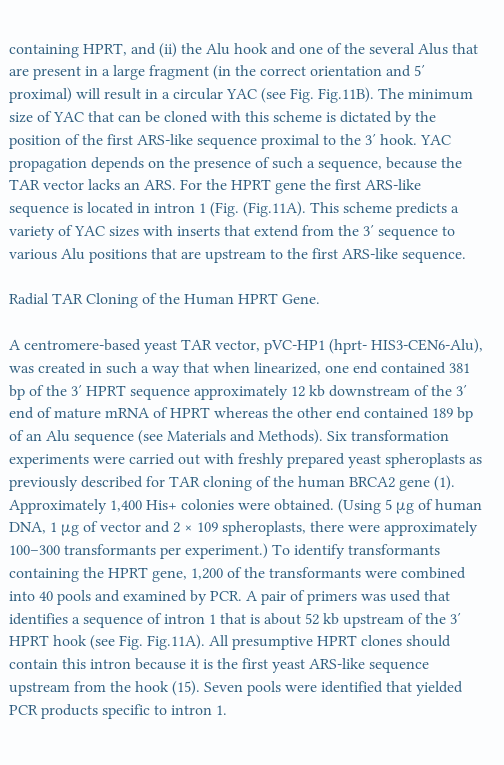containing HPRT, and (ii) the Alu hook and one of the several Alus that are present in a large fragment (in the correct orientation and 5′ proximal) will result in a circular YAC (see Fig. Fig.11B). The minimum size of YAC that can be cloned with this scheme is dictated by the position of the first ARS-like sequence proximal to the 3′ hook. YAC propagation depends on the presence of such a sequence, because the TAR vector lacks an ARS. For the HPRT gene the first ARS-like sequence is located in intron 1 (Fig. (Fig.11A). This scheme predicts a variety of YAC sizes with inserts that extend from the 3′ sequence to various Alu positions that are upstream to the first ARS-like sequence.

Radial TAR Cloning of the Human HPRT Gene.

A centromere-based yeast TAR vector, pVC-HP1 (hprt- HIS3-CEN6-Alu), was created in such a way that when linearized, one end contained 381 bp of the 3′ HPRT sequence approximately 12 kb downstream of the 3′ end of mature mRNA of HPRT whereas the other end contained 189 bp of an Alu sequence (see Materials and Methods). Six transformation experiments were carried out with freshly prepared yeast spheroplasts as previously described for TAR cloning of the human BRCA2 gene (1). Approximately 1,400 His+ colonies were obtained. (Using 5 μg of human DNA, 1 μg of vector and 2 × 109 spheroplasts, there were approximately 100–300 transformants per experiment.) To identify transformants containing the HPRT gene, 1,200 of the transformants were combined into 40 pools and examined by PCR. A pair of primers was used that identifies a sequence of intron 1 that is about 52 kb upstream of the 3′ HPRT hook (see Fig. Fig.11A). All presumptive HPRT clones should contain this intron because it is the first yeast ARS-like sequence upstream from the hook (15). Seven pools were identified that yielded PCR products specific to intron 1.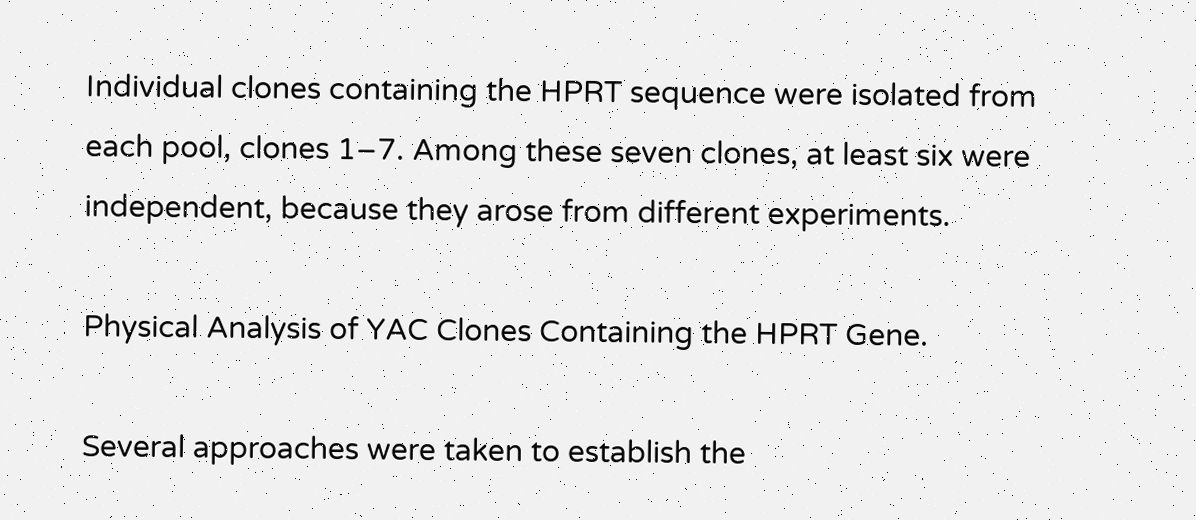Individual clones containing the HPRT sequence were isolated from each pool, clones 1–7. Among these seven clones, at least six were independent, because they arose from different experiments.

Physical Analysis of YAC Clones Containing the HPRT Gene.

Several approaches were taken to establish the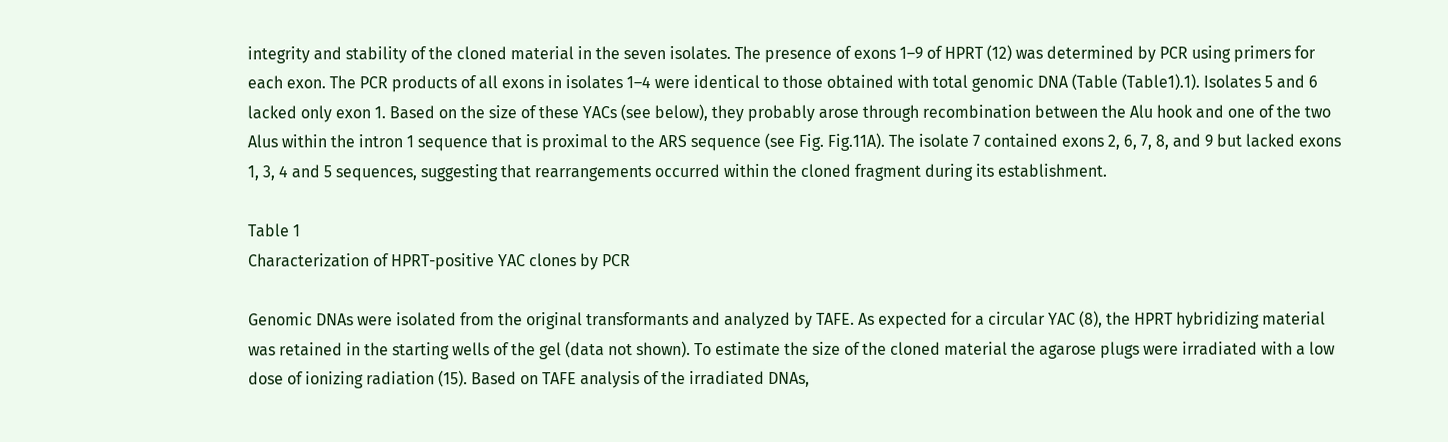integrity and stability of the cloned material in the seven isolates. The presence of exons 1–9 of HPRT (12) was determined by PCR using primers for each exon. The PCR products of all exons in isolates 1–4 were identical to those obtained with total genomic DNA (Table (Table1).1). Isolates 5 and 6 lacked only exon 1. Based on the size of these YACs (see below), they probably arose through recombination between the Alu hook and one of the two Alus within the intron 1 sequence that is proximal to the ARS sequence (see Fig. Fig.11A). The isolate 7 contained exons 2, 6, 7, 8, and 9 but lacked exons 1, 3, 4 and 5 sequences, suggesting that rearrangements occurred within the cloned fragment during its establishment.

Table 1
Characterization of HPRT-positive YAC clones by PCR

Genomic DNAs were isolated from the original transformants and analyzed by TAFE. As expected for a circular YAC (8), the HPRT hybridizing material was retained in the starting wells of the gel (data not shown). To estimate the size of the cloned material the agarose plugs were irradiated with a low dose of ionizing radiation (15). Based on TAFE analysis of the irradiated DNAs,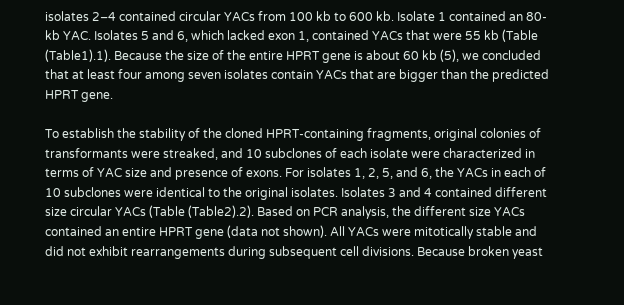isolates 2–4 contained circular YACs from 100 kb to 600 kb. Isolate 1 contained an 80-kb YAC. Isolates 5 and 6, which lacked exon 1, contained YACs that were 55 kb (Table (Table1).1). Because the size of the entire HPRT gene is about 60 kb (5), we concluded that at least four among seven isolates contain YACs that are bigger than the predicted HPRT gene.

To establish the stability of the cloned HPRT-containing fragments, original colonies of transformants were streaked, and 10 subclones of each isolate were characterized in terms of YAC size and presence of exons. For isolates 1, 2, 5, and 6, the YACs in each of 10 subclones were identical to the original isolates. Isolates 3 and 4 contained different size circular YACs (Table (Table2).2). Based on PCR analysis, the different size YACs contained an entire HPRT gene (data not shown). All YACs were mitotically stable and did not exhibit rearrangements during subsequent cell divisions. Because broken yeast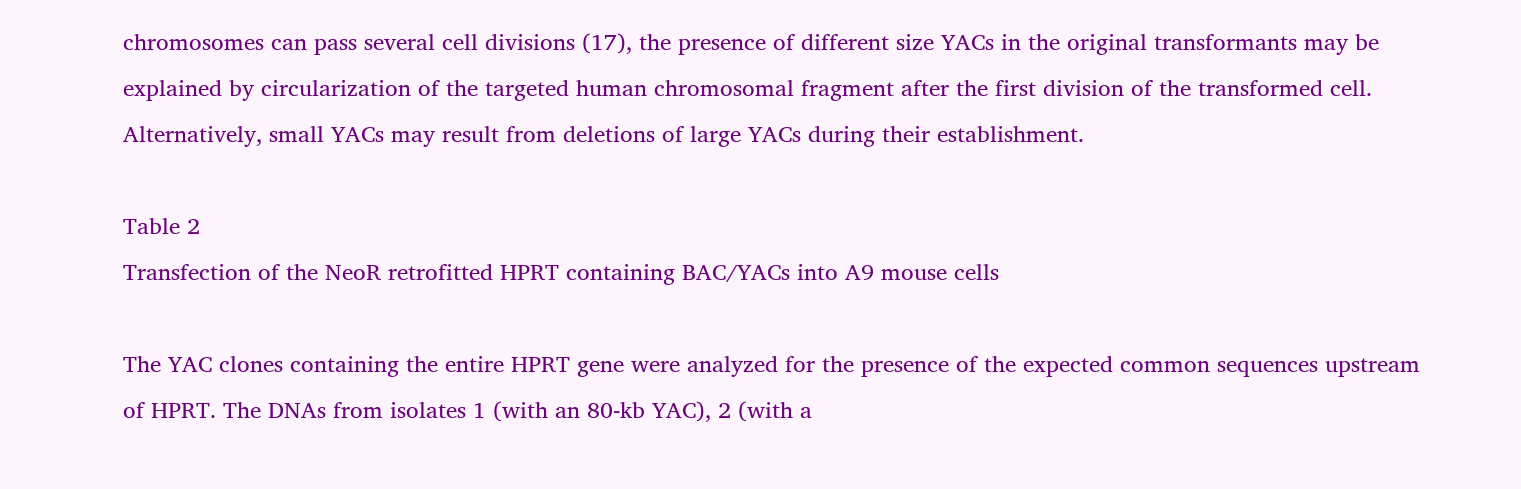chromosomes can pass several cell divisions (17), the presence of different size YACs in the original transformants may be explained by circularization of the targeted human chromosomal fragment after the first division of the transformed cell. Alternatively, small YACs may result from deletions of large YACs during their establishment.

Table 2
Transfection of the NeoR retrofitted HPRT containing BAC/YACs into A9 mouse cells

The YAC clones containing the entire HPRT gene were analyzed for the presence of the expected common sequences upstream of HPRT. The DNAs from isolates 1 (with an 80-kb YAC), 2 (with a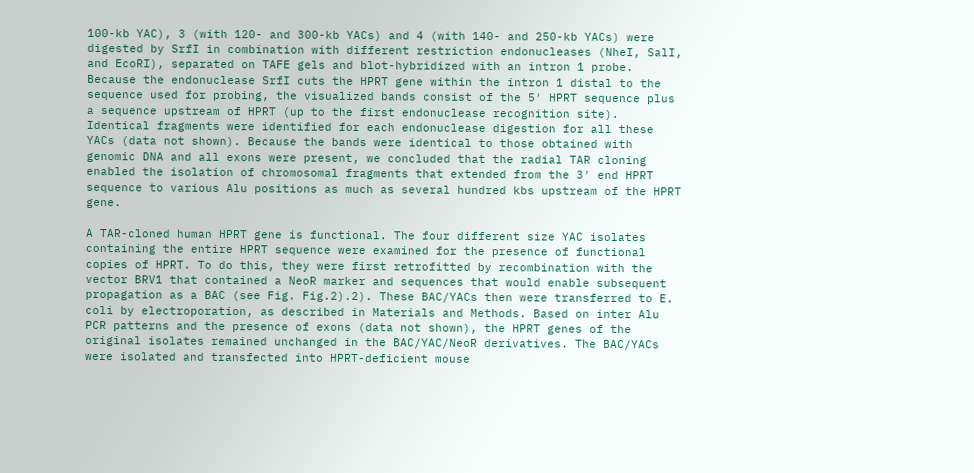100-kb YAC), 3 (with 120- and 300-kb YACs) and 4 (with 140- and 250-kb YACs) were digested by SrfI in combination with different restriction endonucleases (NheI, SalI, and EcoRI), separated on TAFE gels and blot-hybridized with an intron 1 probe. Because the endonuclease SrfI cuts the HPRT gene within the intron 1 distal to the sequence used for probing, the visualized bands consist of the 5′ HPRT sequence plus a sequence upstream of HPRT (up to the first endonuclease recognition site). Identical fragments were identified for each endonuclease digestion for all these YACs (data not shown). Because the bands were identical to those obtained with genomic DNA and all exons were present, we concluded that the radial TAR cloning enabled the isolation of chromosomal fragments that extended from the 3′ end HPRT sequence to various Alu positions as much as several hundred kbs upstream of the HPRT gene.

A TAR-cloned human HPRT gene is functional. The four different size YAC isolates containing the entire HPRT sequence were examined for the presence of functional copies of HPRT. To do this, they were first retrofitted by recombination with the vector BRV1 that contained a NeoR marker and sequences that would enable subsequent propagation as a BAC (see Fig. Fig.2).2). These BAC/YACs then were transferred to E. coli by electroporation, as described in Materials and Methods. Based on inter Alu PCR patterns and the presence of exons (data not shown), the HPRT genes of the original isolates remained unchanged in the BAC/YAC/NeoR derivatives. The BAC/YACs were isolated and transfected into HPRT-deficient mouse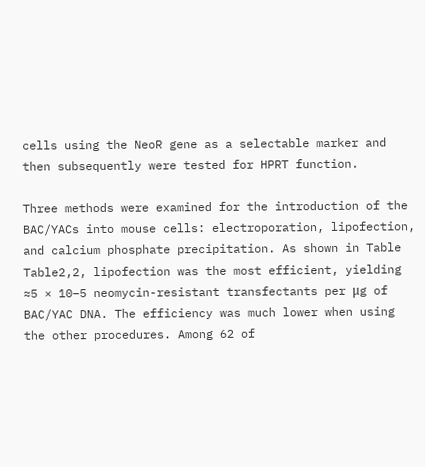cells using the NeoR gene as a selectable marker and then subsequently were tested for HPRT function.

Three methods were examined for the introduction of the BAC/YACs into mouse cells: electroporation, lipofection, and calcium phosphate precipitation. As shown in Table Table2,2, lipofection was the most efficient, yielding ≈5 × 10−5 neomycin-resistant transfectants per μg of BAC/YAC DNA. The efficiency was much lower when using the other procedures. Among 62 of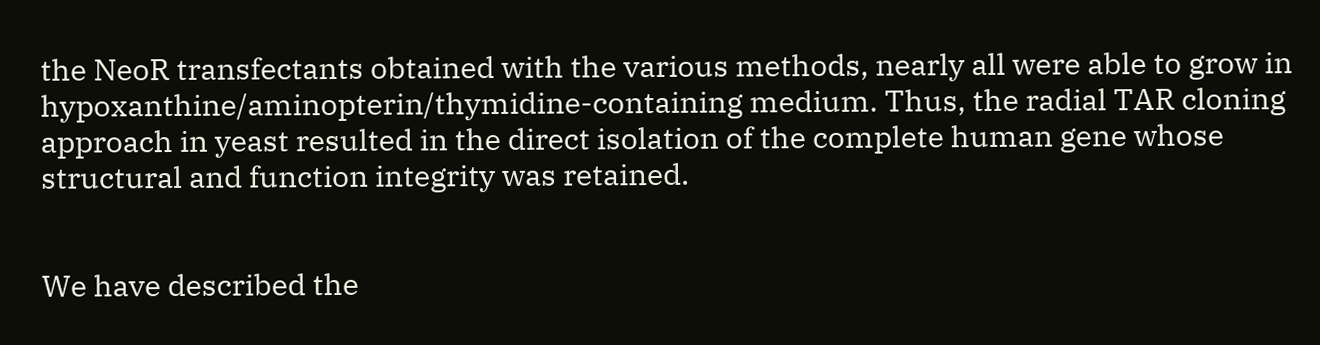the NeoR transfectants obtained with the various methods, nearly all were able to grow in hypoxanthine/aminopterin/thymidine-containing medium. Thus, the radial TAR cloning approach in yeast resulted in the direct isolation of the complete human gene whose structural and function integrity was retained.


We have described the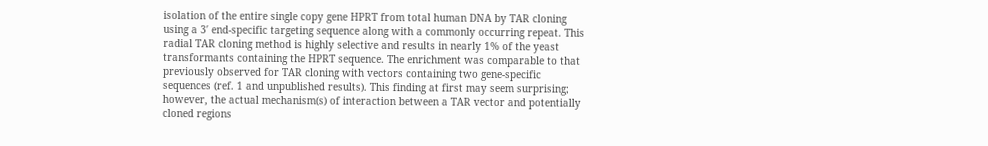isolation of the entire single copy gene HPRT from total human DNA by TAR cloning using a 3′ end-specific targeting sequence along with a commonly occurring repeat. This radial TAR cloning method is highly selective and results in nearly 1% of the yeast transformants containing the HPRT sequence. The enrichment was comparable to that previously observed for TAR cloning with vectors containing two gene-specific sequences (ref. 1 and unpublished results). This finding at first may seem surprising; however, the actual mechanism(s) of interaction between a TAR vector and potentially cloned regions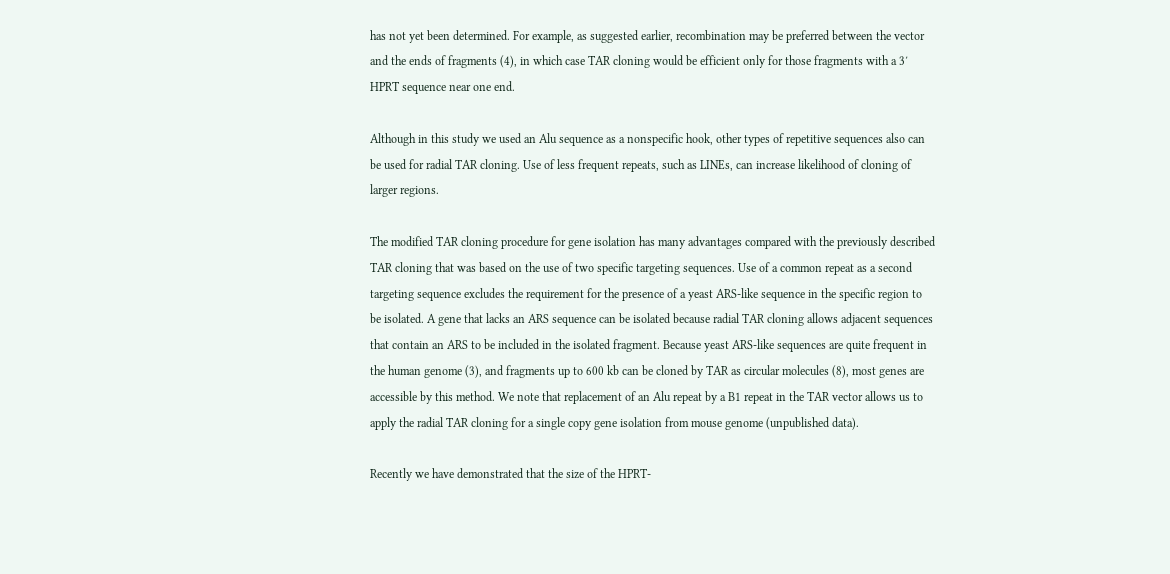has not yet been determined. For example, as suggested earlier, recombination may be preferred between the vector and the ends of fragments (4), in which case TAR cloning would be efficient only for those fragments with a 3′ HPRT sequence near one end.

Although in this study we used an Alu sequence as a nonspecific hook, other types of repetitive sequences also can be used for radial TAR cloning. Use of less frequent repeats, such as LINEs, can increase likelihood of cloning of larger regions.

The modified TAR cloning procedure for gene isolation has many advantages compared with the previously described TAR cloning that was based on the use of two specific targeting sequences. Use of a common repeat as a second targeting sequence excludes the requirement for the presence of a yeast ARS-like sequence in the specific region to be isolated. A gene that lacks an ARS sequence can be isolated because radial TAR cloning allows adjacent sequences that contain an ARS to be included in the isolated fragment. Because yeast ARS-like sequences are quite frequent in the human genome (3), and fragments up to 600 kb can be cloned by TAR as circular molecules (8), most genes are accessible by this method. We note that replacement of an Alu repeat by a B1 repeat in the TAR vector allows us to apply the radial TAR cloning for a single copy gene isolation from mouse genome (unpublished data).

Recently we have demonstrated that the size of the HPRT-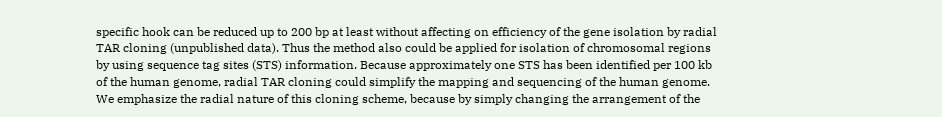specific hook can be reduced up to 200 bp at least without affecting on efficiency of the gene isolation by radial TAR cloning (unpublished data). Thus the method also could be applied for isolation of chromosomal regions by using sequence tag sites (STS) information. Because approximately one STS has been identified per 100 kb of the human genome, radial TAR cloning could simplify the mapping and sequencing of the human genome. We emphasize the radial nature of this cloning scheme, because by simply changing the arrangement of the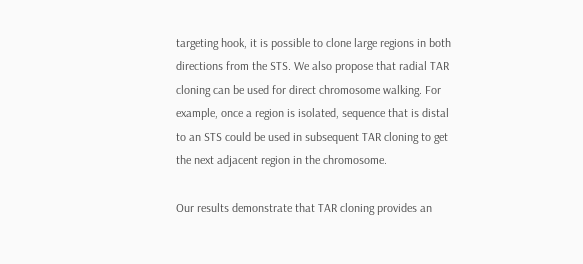targeting hook, it is possible to clone large regions in both directions from the STS. We also propose that radial TAR cloning can be used for direct chromosome walking. For example, once a region is isolated, sequence that is distal to an STS could be used in subsequent TAR cloning to get the next adjacent region in the chromosome.

Our results demonstrate that TAR cloning provides an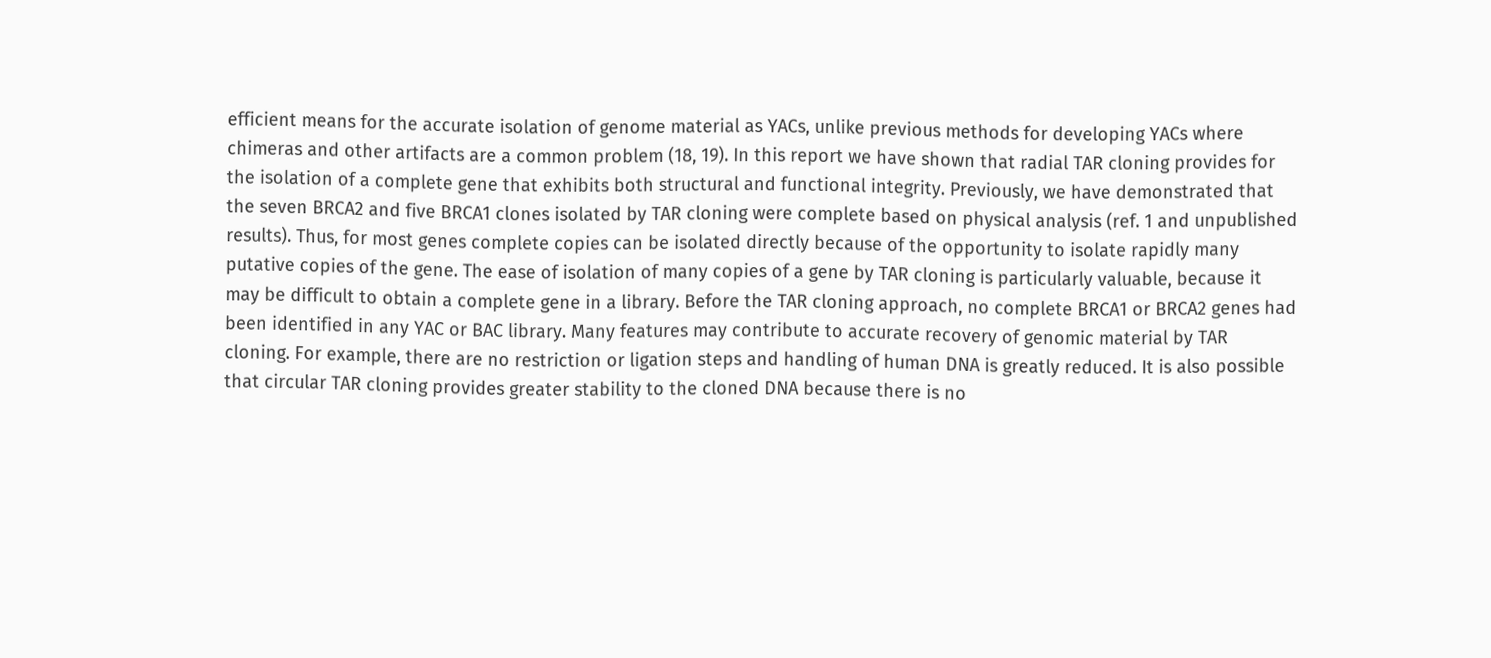efficient means for the accurate isolation of genome material as YACs, unlike previous methods for developing YACs where chimeras and other artifacts are a common problem (18, 19). In this report we have shown that radial TAR cloning provides for the isolation of a complete gene that exhibits both structural and functional integrity. Previously, we have demonstrated that the seven BRCA2 and five BRCA1 clones isolated by TAR cloning were complete based on physical analysis (ref. 1 and unpublished results). Thus, for most genes complete copies can be isolated directly because of the opportunity to isolate rapidly many putative copies of the gene. The ease of isolation of many copies of a gene by TAR cloning is particularly valuable, because it may be difficult to obtain a complete gene in a library. Before the TAR cloning approach, no complete BRCA1 or BRCA2 genes had been identified in any YAC or BAC library. Many features may contribute to accurate recovery of genomic material by TAR cloning. For example, there are no restriction or ligation steps and handling of human DNA is greatly reduced. It is also possible that circular TAR cloning provides greater stability to the cloned DNA because there is no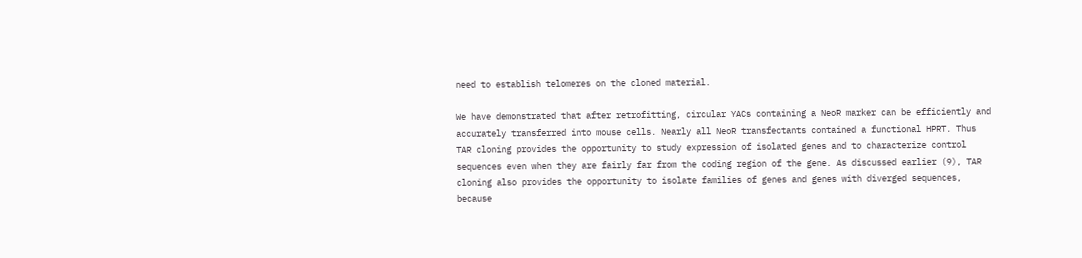need to establish telomeres on the cloned material.

We have demonstrated that after retrofitting, circular YACs containing a NeoR marker can be efficiently and accurately transferred into mouse cells. Nearly all NeoR transfectants contained a functional HPRT. Thus TAR cloning provides the opportunity to study expression of isolated genes and to characterize control sequences even when they are fairly far from the coding region of the gene. As discussed earlier (9), TAR cloning also provides the opportunity to isolate families of genes and genes with diverged sequences, because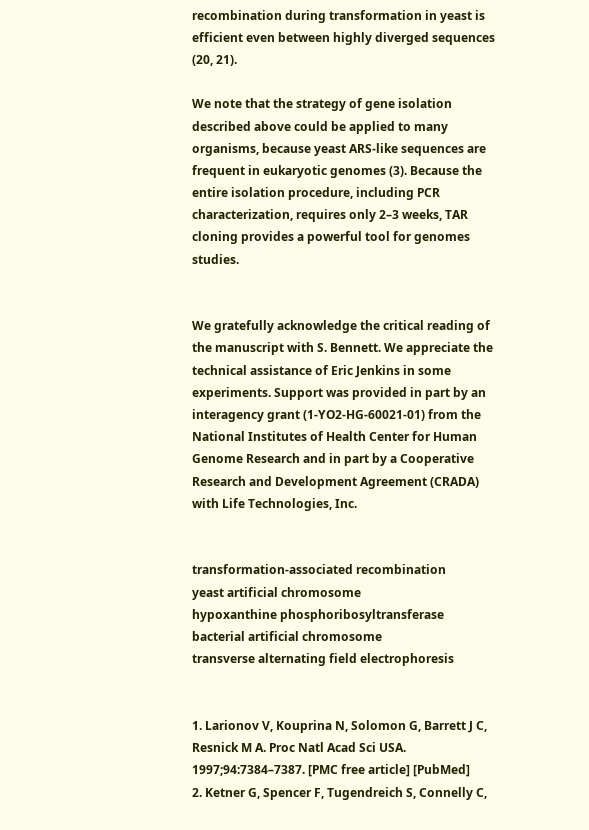recombination during transformation in yeast is efficient even between highly diverged sequences (20, 21).

We note that the strategy of gene isolation described above could be applied to many organisms, because yeast ARS-like sequences are frequent in eukaryotic genomes (3). Because the entire isolation procedure, including PCR characterization, requires only 2–3 weeks, TAR cloning provides a powerful tool for genomes studies.


We gratefully acknowledge the critical reading of the manuscript with S. Bennett. We appreciate the technical assistance of Eric Jenkins in some experiments. Support was provided in part by an interagency grant (1-YO2-HG-60021-01) from the National Institutes of Health Center for Human Genome Research and in part by a Cooperative Research and Development Agreement (CRADA) with Life Technologies, Inc.


transformation-associated recombination
yeast artificial chromosome
hypoxanthine phosphoribosyltransferase
bacterial artificial chromosome
transverse alternating field electrophoresis


1. Larionov V, Kouprina N, Solomon G, Barrett J C, Resnick M A. Proc Natl Acad Sci USA. 1997;94:7384–7387. [PMC free article] [PubMed]
2. Ketner G, Spencer F, Tugendreich S, Connelly C,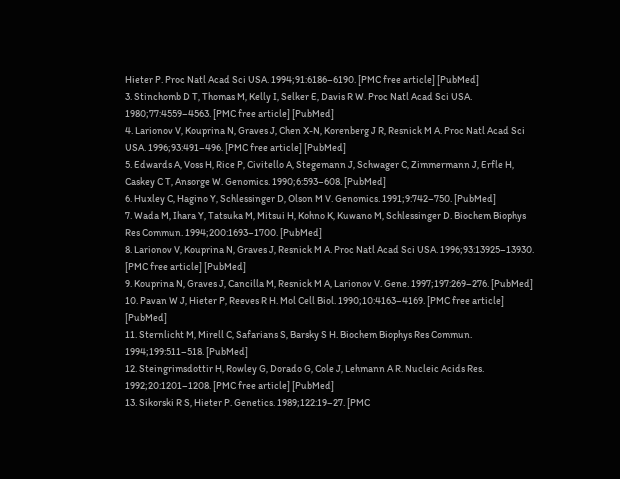Hieter P. Proc Natl Acad Sci USA. 1994;91:6186–6190. [PMC free article] [PubMed]
3. Stinchomb D T, Thomas M, Kelly I, Selker E, Davis R W. Proc Natl Acad Sci USA. 1980;77:4559–4563. [PMC free article] [PubMed]
4. Larionov V, Kouprina N, Graves J, Chen X-N, Korenberg J R, Resnick M A. Proc Natl Acad Sci USA. 1996;93:491–496. [PMC free article] [PubMed]
5. Edwards A, Voss H, Rice P, Civitello A, Stegemann J, Schwager C, Zimmermann J, Erfle H, Caskey C T, Ansorge W. Genomics. 1990;6:593–608. [PubMed]
6. Huxley C, Hagino Y, Schlessinger D, Olson M V. Genomics. 1991;9:742–750. [PubMed]
7. Wada M, Ihara Y, Tatsuka M, Mitsui H, Kohno K, Kuwano M, Schlessinger D. Biochem Biophys Res Commun. 1994;200:1693–1700. [PubMed]
8. Larionov V, Kouprina N, Graves J, Resnick M A. Proc Natl Acad Sci USA. 1996;93:13925–13930. [PMC free article] [PubMed]
9. Kouprina N, Graves J, Cancilla M, Resnick M A, Larionov V. Gene. 1997;197:269–276. [PubMed]
10. Pavan W J, Hieter P, Reeves R H. Mol Cell Biol. 1990;10:4163–4169. [PMC free article] [PubMed]
11. Sternlicht M, Mirell C, Safarians S, Barsky S H. Biochem Biophys Res Commun. 1994;199:511–518. [PubMed]
12. Steingrimsdottir H, Rowley G, Dorado G, Cole J, Lehmann A R. Nucleic Acids Res. 1992;20:1201–1208. [PMC free article] [PubMed]
13. Sikorski R S, Hieter P. Genetics. 1989;122:19–27. [PMC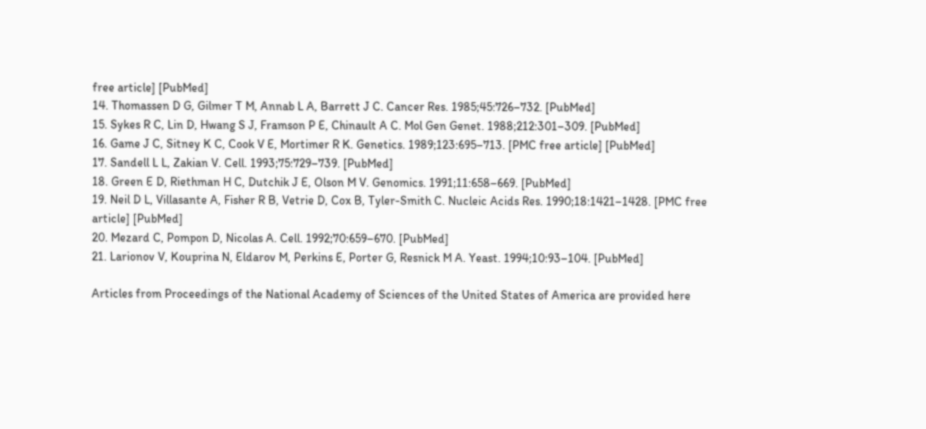free article] [PubMed]
14. Thomassen D G, Gilmer T M, Annab L A, Barrett J C. Cancer Res. 1985;45:726–732. [PubMed]
15. Sykes R C, Lin D, Hwang S J, Framson P E, Chinault A C. Mol Gen Genet. 1988;212:301–309. [PubMed]
16. Game J C, Sitney K C, Cook V E, Mortimer R K. Genetics. 1989;123:695–713. [PMC free article] [PubMed]
17. Sandell L L, Zakian V. Cell. 1993;75:729–739. [PubMed]
18. Green E D, Riethman H C, Dutchik J E, Olson M V. Genomics. 1991;11:658–669. [PubMed]
19. Neil D L, Villasante A, Fisher R B, Vetrie D, Cox B, Tyler-Smith C. Nucleic Acids Res. 1990;18:1421–1428. [PMC free article] [PubMed]
20. Mezard C, Pompon D, Nicolas A. Cell. 1992;70:659–670. [PubMed]
21. Larionov V, Kouprina N, Eldarov M, Perkins E, Porter G, Resnick M A. Yeast. 1994;10:93–104. [PubMed]

Articles from Proceedings of the National Academy of Sciences of the United States of America are provided here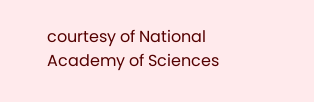courtesy of National Academy of Sciences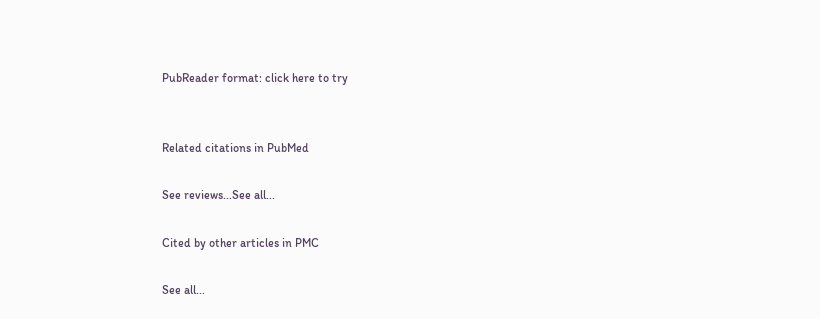PubReader format: click here to try


Related citations in PubMed

See reviews...See all...

Cited by other articles in PMC

See all...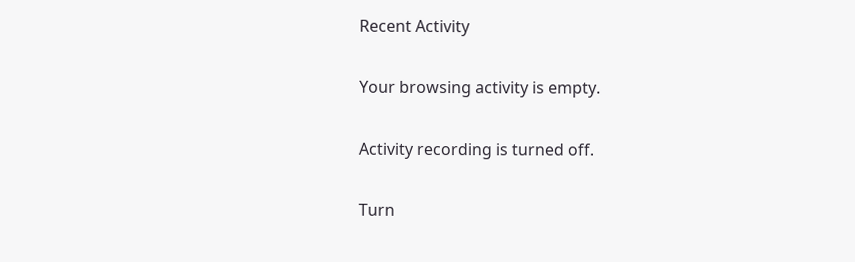Recent Activity

Your browsing activity is empty.

Activity recording is turned off.

Turn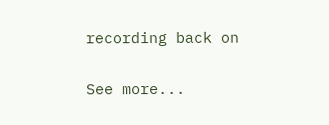recording back on

See more...